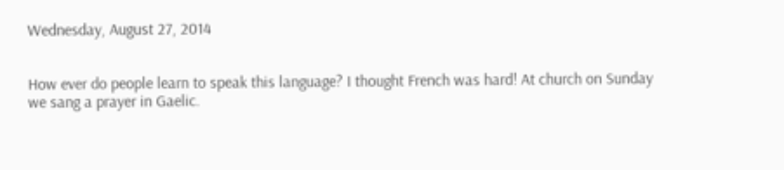Wednesday, August 27, 2014


How ever do people learn to speak this language? I thought French was hard! At church on Sunday we sang a prayer in Gaelic.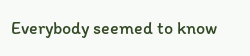Everybody seemed to know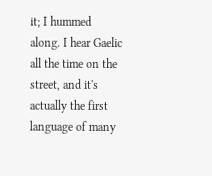it; I hummed along. I hear Gaelic all the time on the street, and it's actually the first language of many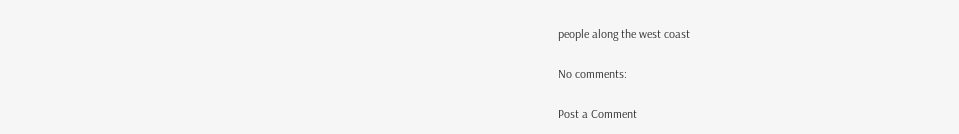people along the west coast

No comments:

Post a Comment